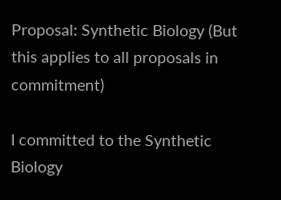Proposal: Synthetic Biology (But this applies to all proposals in commitment)

I committed to the Synthetic Biology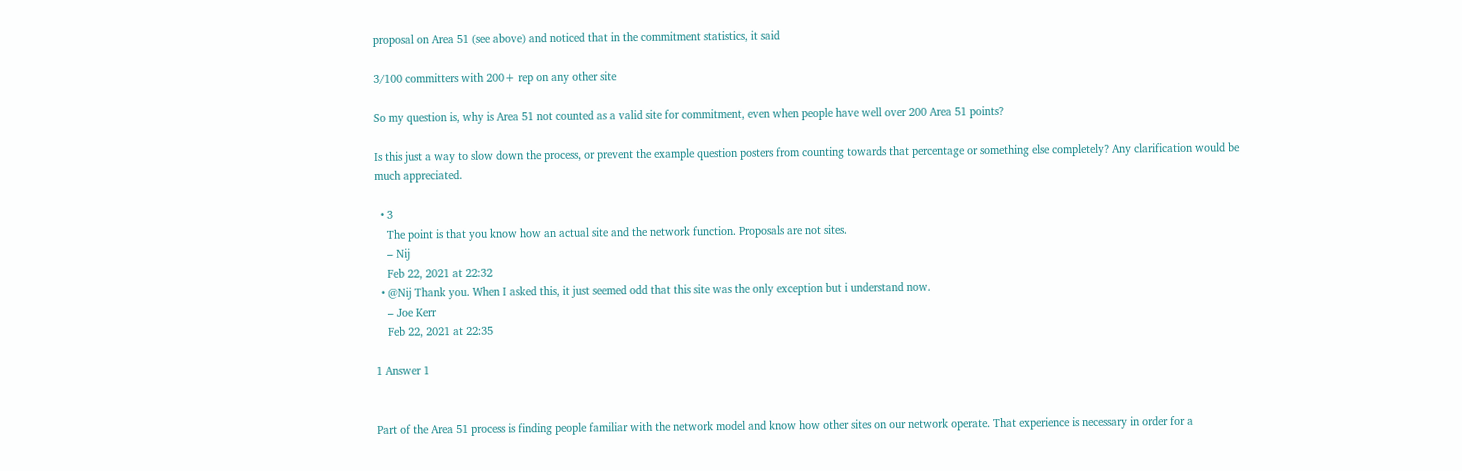proposal on Area 51 (see above) and noticed that in the commitment statistics, it said

3/100 committers with 200+ rep on any other site

So my question is, why is Area 51 not counted as a valid site for commitment, even when people have well over 200 Area 51 points?

Is this just a way to slow down the process, or prevent the example question posters from counting towards that percentage or something else completely? Any clarification would be much appreciated.

  • 3
    The point is that you know how an actual site and the network function. Proposals are not sites.
    – Nij
    Feb 22, 2021 at 22:32
  • @Nij Thank you. When I asked this, it just seemed odd that this site was the only exception but i understand now.
    – Joe Kerr
    Feb 22, 2021 at 22:35

1 Answer 1


Part of the Area 51 process is finding people familiar with the network model and know how other sites on our network operate. That experience is necessary in order for a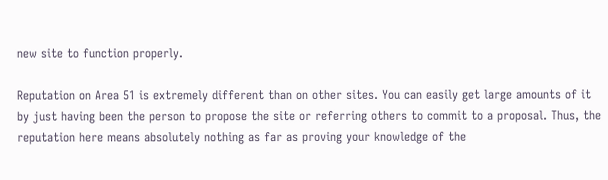new site to function properly.

Reputation on Area 51 is extremely different than on other sites. You can easily get large amounts of it by just having been the person to propose the site or referring others to commit to a proposal. Thus, the reputation here means absolutely nothing as far as proving your knowledge of the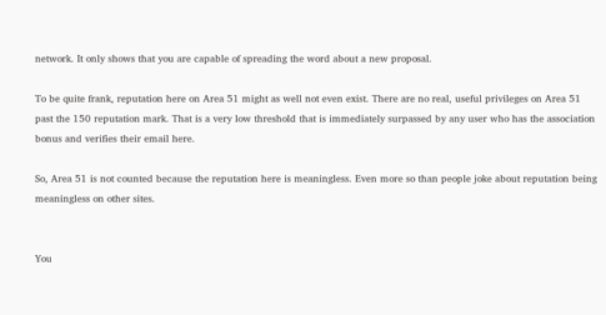network. It only shows that you are capable of spreading the word about a new proposal.

To be quite frank, reputation here on Area 51 might as well not even exist. There are no real, useful privileges on Area 51 past the 150 reputation mark. That is a very low threshold that is immediately surpassed by any user who has the association bonus and verifies their email here.

So, Area 51 is not counted because the reputation here is meaningless. Even more so than people joke about reputation being meaningless on other sites.


You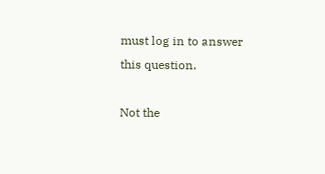must log in to answer this question.

Not the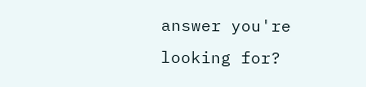answer you're looking for?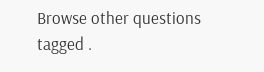Browse other questions tagged .